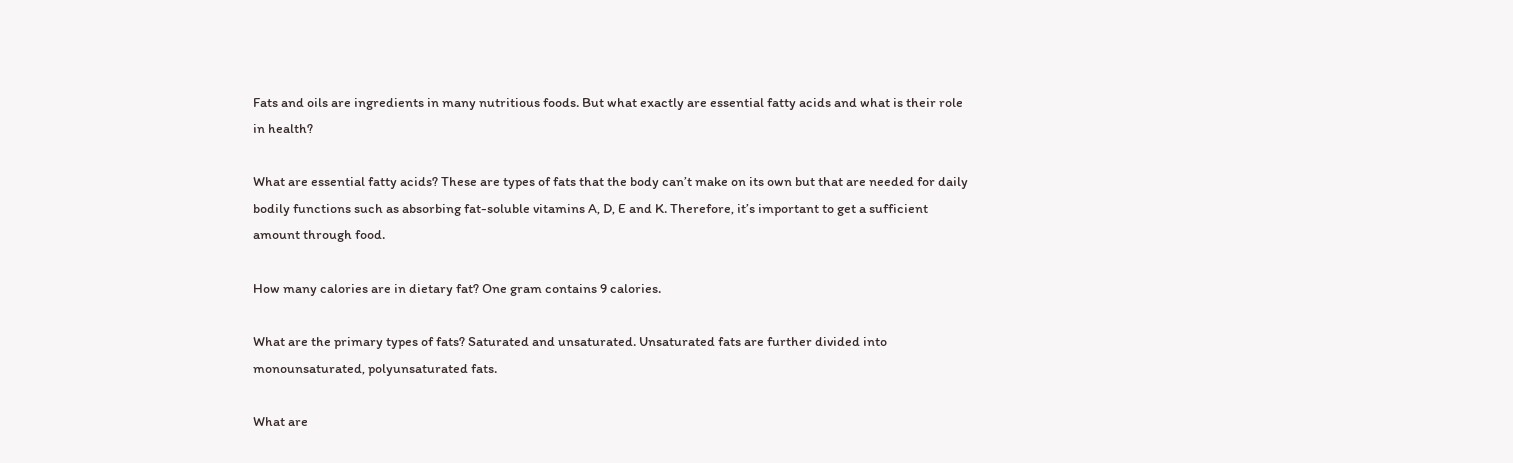Fats and oils are ingredients in many nutritious foods. But what exactly are essential fatty acids and what is their role in health?

What are essential fatty acids? These are types of fats that the body can’t make on its own but that are needed for daily bodily functions such as absorbing fat-soluble vitamins A, D, E and K. Therefore, it’s important to get a sufficient amount through food.

How many calories are in dietary fat? One gram contains 9 calories.

What are the primary types of fats? Saturated and unsaturated. Unsaturated fats are further divided into monounsaturated, polyunsaturated fats.

What are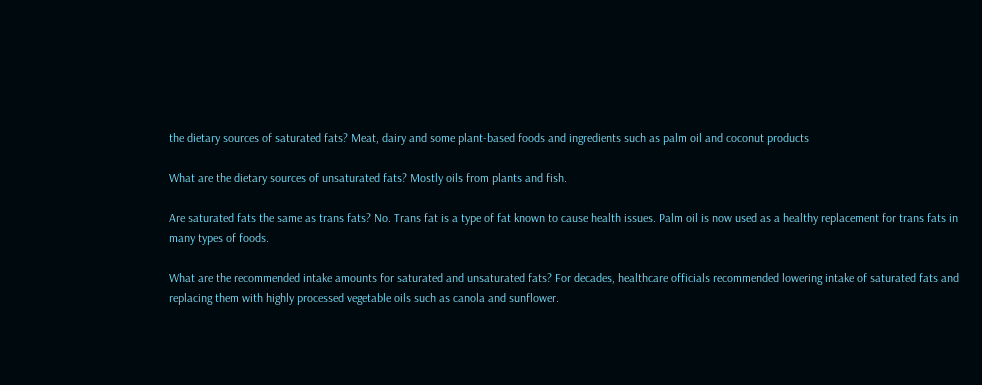the dietary sources of saturated fats? Meat, dairy and some plant-based foods and ingredients such as palm oil and coconut products

What are the dietary sources of unsaturated fats? Mostly oils from plants and fish.

Are saturated fats the same as trans fats? No. Trans fat is a type of fat known to cause health issues. Palm oil is now used as a healthy replacement for trans fats in many types of foods.

What are the recommended intake amounts for saturated and unsaturated fats? For decades, healthcare officials recommended lowering intake of saturated fats and replacing them with highly processed vegetable oils such as canola and sunflower.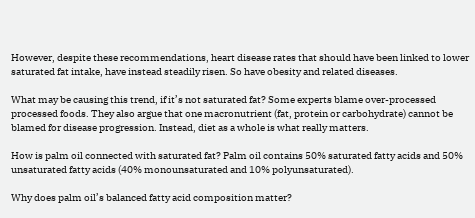However, despite these recommendations, heart disease rates that should have been linked to lower saturated fat intake, have instead steadily risen. So have obesity and related diseases.

What may be causing this trend, if it’s not saturated fat? Some experts blame over-processed processed foods. They also argue that one macronutrient (fat, protein or carbohydrate) cannot be blamed for disease progression. Instead, diet as a whole is what really matters.

How is palm oil connected with saturated fat? Palm oil contains 50% saturated fatty acids and 50% unsaturated fatty acids (40% monounsaturated and 10% polyunsaturated).

Why does palm oil’s balanced fatty acid composition matter?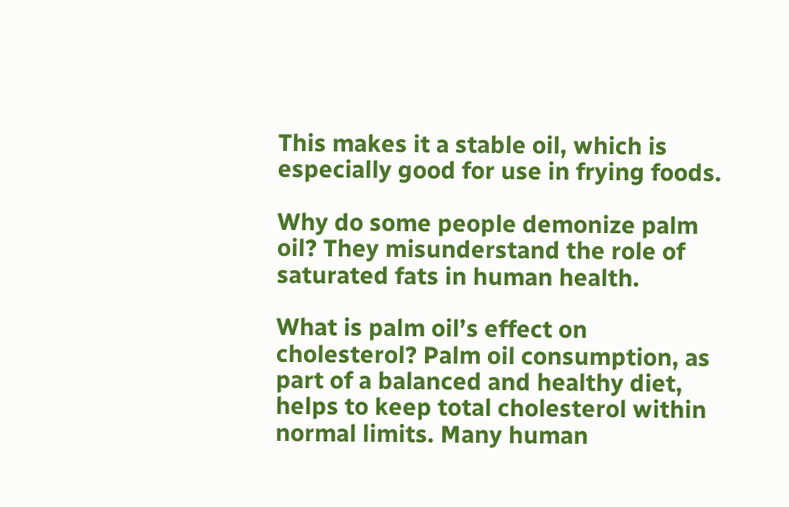This makes it a stable oil, which is especially good for use in frying foods.

Why do some people demonize palm oil? They misunderstand the role of saturated fats in human health.

What is palm oil’s effect on cholesterol? Palm oil consumption, as part of a balanced and healthy diet, helps to keep total cholesterol within normal limits. Many human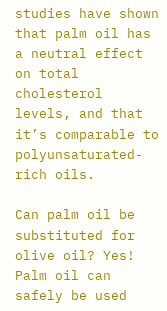studies have shown that palm oil has a neutral effect on total cholesterol levels, and that it’s comparable to polyunsaturated-rich oils.

Can palm oil be substituted for olive oil? Yes! Palm oil can safely be used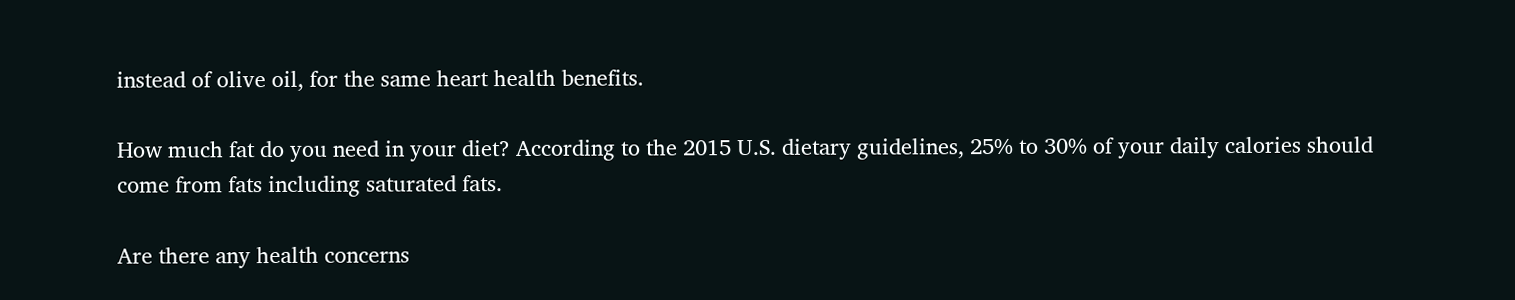instead of olive oil, for the same heart health benefits.

How much fat do you need in your diet? According to the 2015 U.S. dietary guidelines, 25% to 30% of your daily calories should come from fats including saturated fats.

Are there any health concerns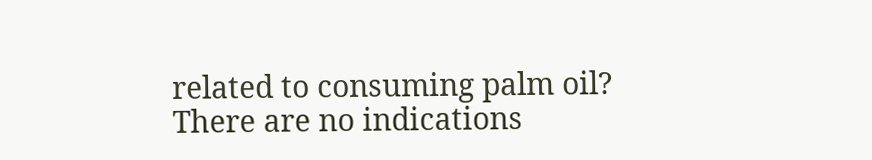related to consuming palm oil? There are no indications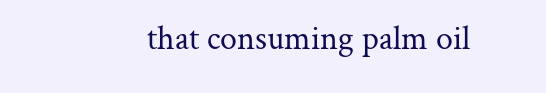that consuming palm oil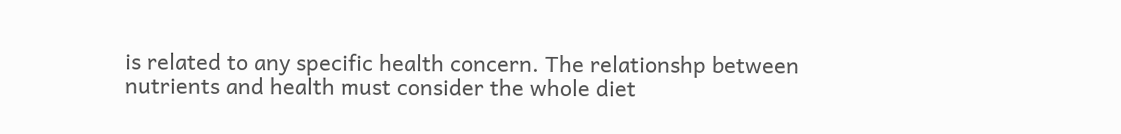is related to any specific health concern. The relationshp between nutrients and health must consider the whole diet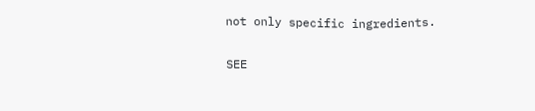not only specific ingredients.

SEE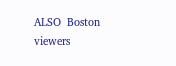ALSO  Boston viewers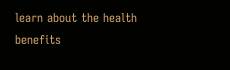learn about the health benefits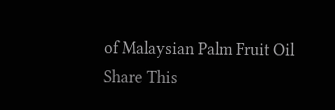of Malaysian Palm Fruit Oil
Share This